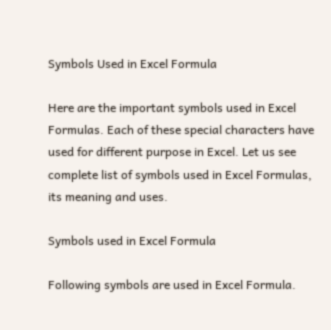Symbols Used in Excel Formula

Here are the important symbols used in Excel Formulas. Each of these special characters have used for different purpose in Excel. Let us see complete list of symbols used in Excel Formulas, its meaning and uses.

Symbols used in Excel Formula

Following symbols are used in Excel Formula.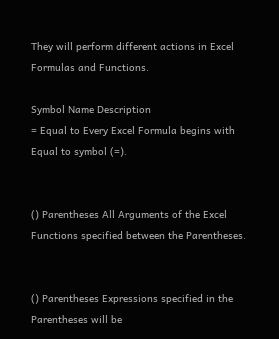They will perform different actions in Excel Formulas and Functions.

Symbol Name Description
= Equal to Every Excel Formula begins with Equal to symbol (=).


() Parentheses All Arguments of the Excel Functions specified between the Parentheses.


() Parentheses Expressions specified in the Parentheses will be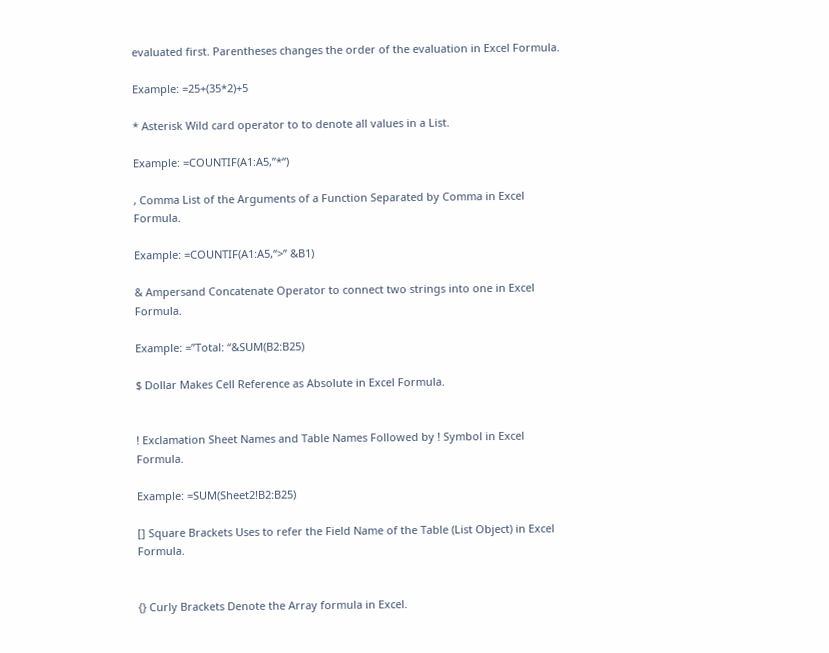evaluated first. Parentheses changes the order of the evaluation in Excel Formula.

Example: =25+(35*2)+5

* Asterisk Wild card operator to to denote all values in a List.

Example: =COUNTIF(A1:A5,”*“)

, Comma List of the Arguments of a Function Separated by Comma in Excel Formula.

Example: =COUNTIF(A1:A5,“>” &B1)

& Ampersand Concatenate Operator to connect two strings into one in Excel Formula.

Example: =”Total: “&SUM(B2:B25)

$ Dollar Makes Cell Reference as Absolute in Excel Formula.


! Exclamation Sheet Names and Table Names Followed by ! Symbol in Excel Formula.

Example: =SUM(Sheet2!B2:B25)

[] Square Brackets Uses to refer the Field Name of the Table (List Object) in Excel Formula.


{} Curly Brackets Denote the Array formula in Excel.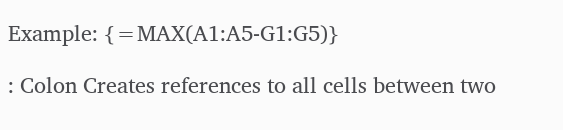Example: {=MAX(A1:A5-G1:G5)}

: Colon Creates references to all cells between two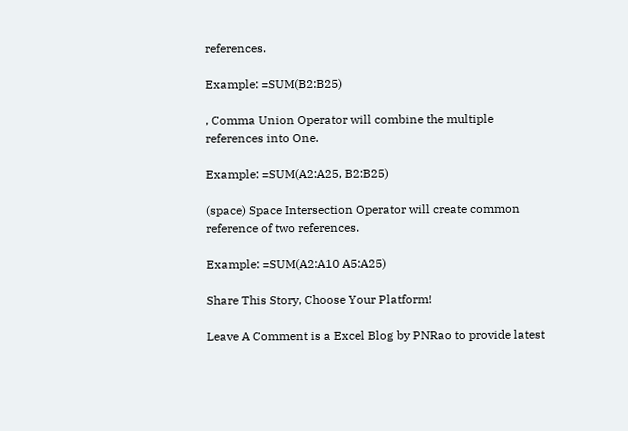references.

Example: =SUM(B2:B25)

, Comma Union Operator will combine the multiple references into One.

Example: =SUM(A2:A25, B2:B25)

(space) Space Intersection Operator will create common reference of two references.

Example: =SUM(A2:A10 A5:A25)

Share This Story, Choose Your Platform!

Leave A Comment is a Excel Blog by PNRao to provide latest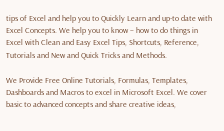tips of Excel and help you to Quickly Learn and up-to date with Excel Concepts. We help you to know – how to do things in Excel with Clean and Easy Excel Tips, Shortcuts, Reference, Tutorials and New and Quick Tricks and Methods.

We Provide Free Online Tutorials, Formulas, Templates, Dashboards and Macros to excel in Microsoft Excel. We cover basic to advanced concepts and share creative ideas,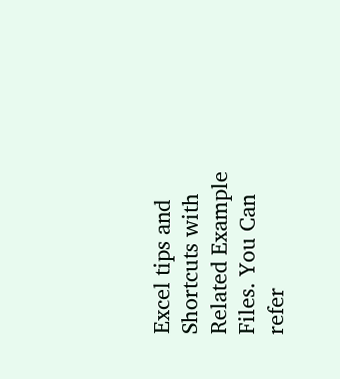Excel tips and Shortcuts with Related Example Files. You Can refer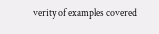verity of examples covered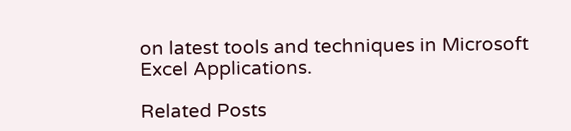on latest tools and techniques in Microsoft Excel Applications.

Related Posts